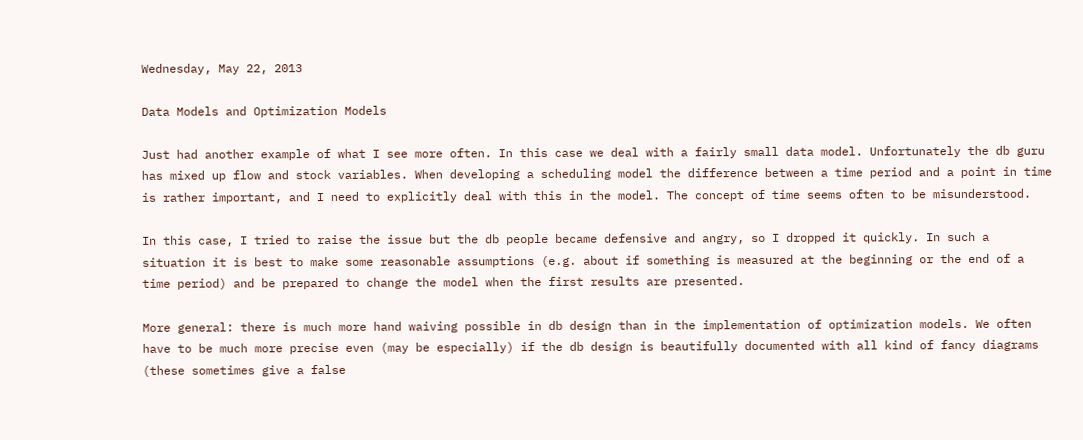Wednesday, May 22, 2013

Data Models and Optimization Models

Just had another example of what I see more often. In this case we deal with a fairly small data model. Unfortunately the db guru has mixed up flow and stock variables. When developing a scheduling model the difference between a time period and a point in time is rather important, and I need to explicitly deal with this in the model. The concept of time seems often to be misunderstood.

In this case, I tried to raise the issue but the db people became defensive and angry, so I dropped it quickly. In such a situation it is best to make some reasonable assumptions (e.g. about if something is measured at the beginning or the end of a time period) and be prepared to change the model when the first results are presented.

More general: there is much more hand waiving possible in db design than in the implementation of optimization models. We often have to be much more precise even (may be especially) if the db design is beautifully documented with all kind of fancy diagrams (these sometimes give a false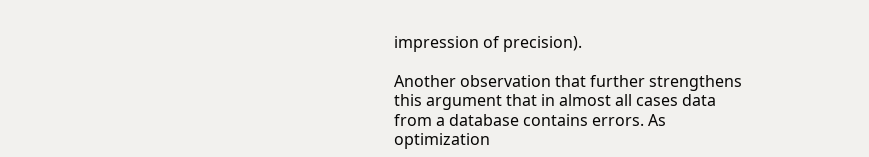impression of precision).

Another observation that further strengthens this argument that in almost all cases data from a database contains errors. As optimization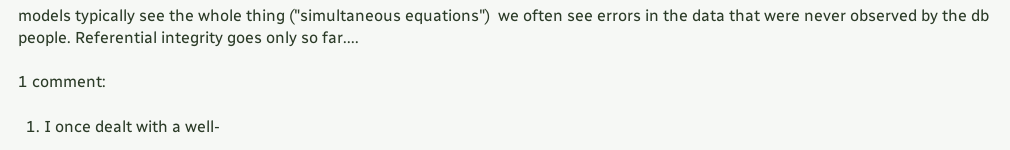models typically see the whole thing ("simultaneous equations")  we often see errors in the data that were never observed by the db people. Referential integrity goes only so far....

1 comment:

  1. I once dealt with a well-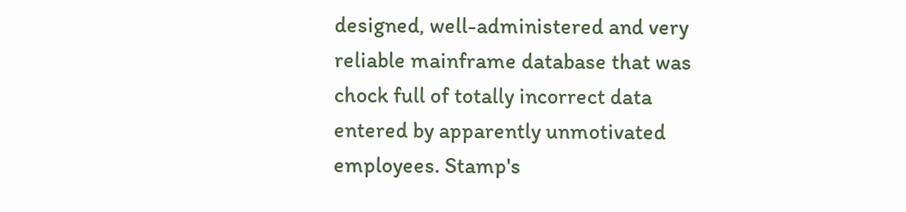designed, well-administered and very reliable mainframe database that was chock full of totally incorrect data entered by apparently unmotivated employees. Stamp's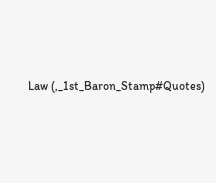Law (,_1st_Baron_Stamp#Quotes)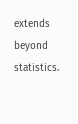extends beyond statistics.